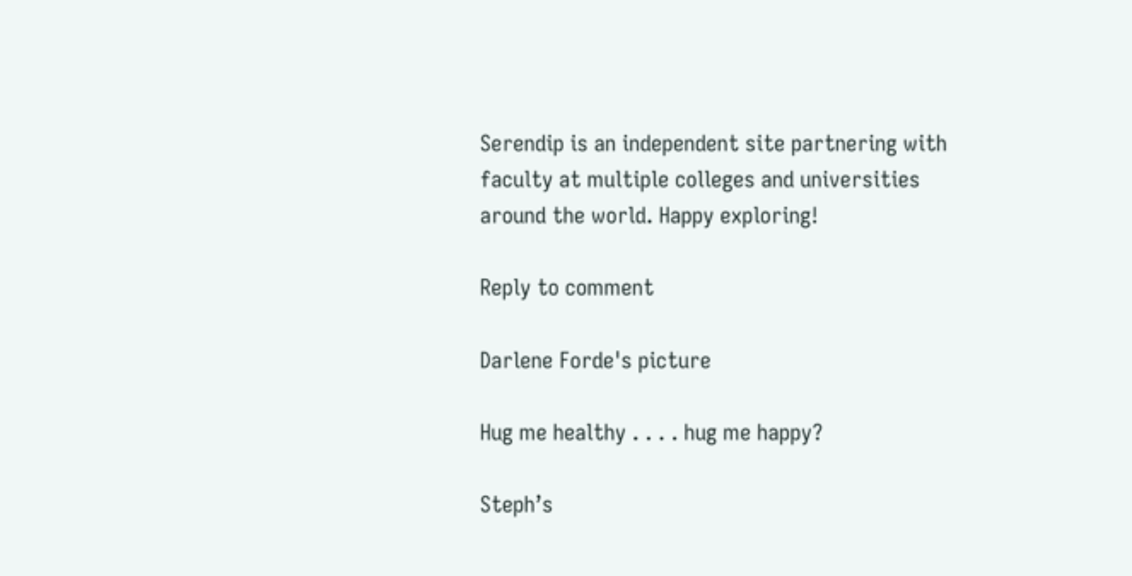Serendip is an independent site partnering with faculty at multiple colleges and universities around the world. Happy exploring!

Reply to comment

Darlene Forde's picture

Hug me healthy . . . . hug me happy?

Steph’s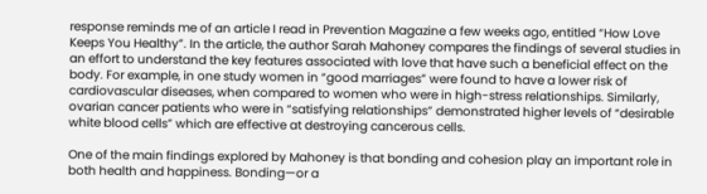response reminds me of an article I read in Prevention Magazine a few weeks ago, entitled “How Love Keeps You Healthy”. In the article, the author Sarah Mahoney compares the findings of several studies in an effort to understand the key features associated with love that have such a beneficial effect on the body. For example, in one study women in “good marriages” were found to have a lower risk of cardiovascular diseases, when compared to women who were in high-stress relationships. Similarly, ovarian cancer patients who were in “satisfying relationships” demonstrated higher levels of “desirable white blood cells” which are effective at destroying cancerous cells.

One of the main findings explored by Mahoney is that bonding and cohesion play an important role in both health and happiness. Bonding—or a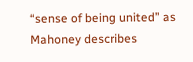“sense of being united” as Mahoney describes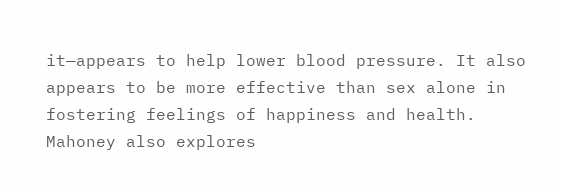it—appears to help lower blood pressure. It also appears to be more effective than sex alone in fostering feelings of happiness and health. Mahoney also explores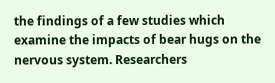the findings of a few studies which examine the impacts of bear hugs on the nervous system. Researchers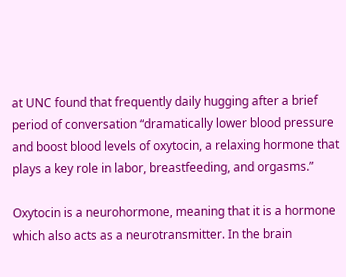at UNC found that frequently daily hugging after a brief period of conversation “dramatically lower blood pressure and boost blood levels of oxytocin, a relaxing hormone that plays a key role in labor, breastfeeding, and orgasms.”

Oxytocin is a neurohormone, meaning that it is a hormone which also acts as a neurotransmitter. In the brain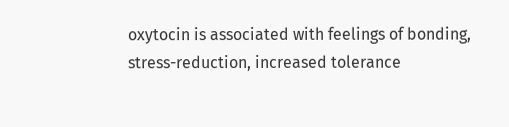oxytocin is associated with feelings of bonding, stress-reduction, increased tolerance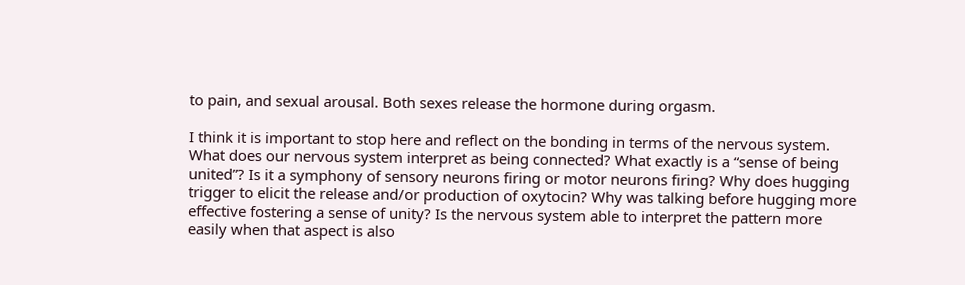to pain, and sexual arousal. Both sexes release the hormone during orgasm.

I think it is important to stop here and reflect on the bonding in terms of the nervous system. What does our nervous system interpret as being connected? What exactly is a “sense of being united”? Is it a symphony of sensory neurons firing or motor neurons firing? Why does hugging trigger to elicit the release and/or production of oxytocin? Why was talking before hugging more effective fostering a sense of unity? Is the nervous system able to interpret the pattern more easily when that aspect is also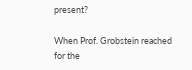present?

When Prof. Grobstein reached for the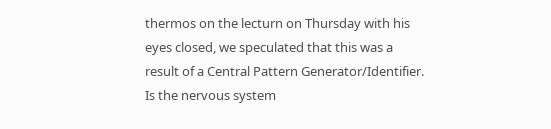thermos on the lecturn on Thursday with his eyes closed, we speculated that this was a result of a Central Pattern Generator/Identifier. Is the nervous system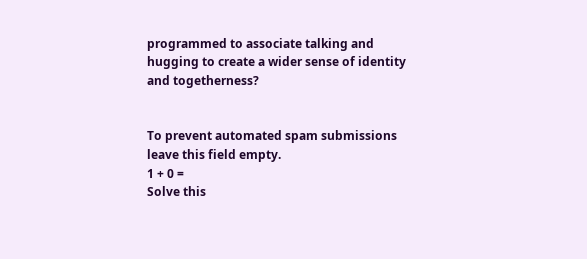programmed to associate talking and hugging to create a wider sense of identity and togetherness?


To prevent automated spam submissions leave this field empty.
1 + 0 =
Solve this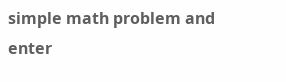simple math problem and enter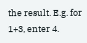the result. E.g. for 1+3, enter 4.